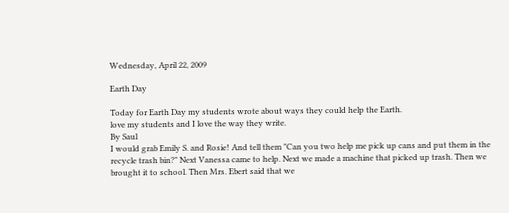Wednesday, April 22, 2009

Earth Day

Today for Earth Day my students wrote about ways they could help the Earth.
love my students and I love the way they write.
By Saul
I would grab Emily S. and Rosie! And tell them "Can you two help me pick up cans and put them in the recycle trash bin?" Next Vanessa came to help. Next we made a machine that picked up trash. Then we brought it to school. Then Mrs. Ebert said that we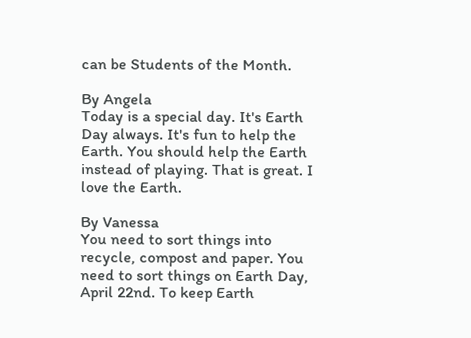can be Students of the Month.

By Angela
Today is a special day. It's Earth Day always. It's fun to help the Earth. You should help the Earth instead of playing. That is great. I love the Earth.

By Vanessa
You need to sort things into recycle, compost and paper. You need to sort things on Earth Day, April 22nd. To keep Earth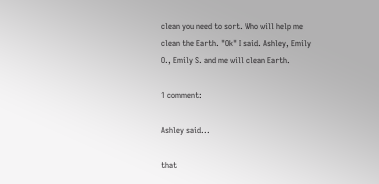clean you need to sort. Who will help me clean the Earth. "Ok" I said. Ashley, Emily O., Emily S. and me will clean Earth.

1 comment:

Ashley said...

that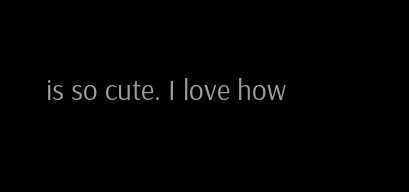is so cute. I love how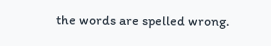the words are spelled wrong.